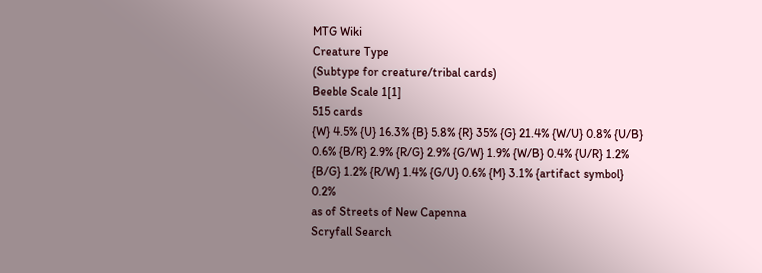MTG Wiki
Creature Type
(Subtype for creature/tribal cards)
Beeble Scale 1[1]
515 cards
{W} 4.5% {U} 16.3% {B} 5.8% {R} 35% {G} 21.4% {W/U} 0.8% {U/B} 0.6% {B/R} 2.9% {R/G} 2.9% {G/W} 1.9% {W/B} 0.4% {U/R} 1.2% {B/G} 1.2% {R/W} 1.4% {G/U} 0.6% {M} 3.1% {artifact symbol} 0.2%
as of Streets of New Capenna
Scryfall Search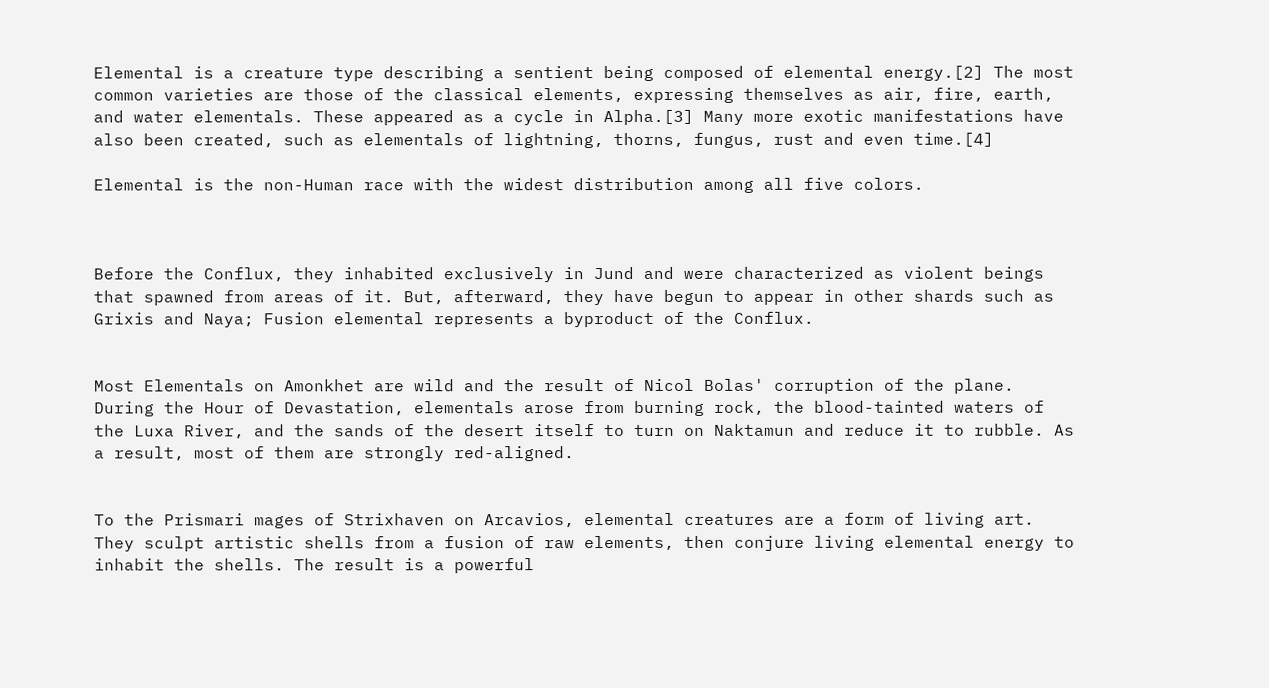Elemental is a creature type describing a sentient being composed of elemental energy.[2] The most common varieties are those of the classical elements, expressing themselves as air, fire, earth, and water elementals. These appeared as a cycle in Alpha.[3] Many more exotic manifestations have also been created, such as elementals of lightning, thorns, fungus, rust and even time.[4]

Elemental is the non-Human race with the widest distribution among all five colors.



Before the Conflux, they inhabited exclusively in Jund and were characterized as violent beings that spawned from areas of it. But, afterward, they have begun to appear in other shards such as Grixis and Naya; Fusion elemental represents a byproduct of the Conflux.


Most Elementals on Amonkhet are wild and the result of Nicol Bolas' corruption of the plane. During the Hour of Devastation, elementals arose from burning rock, the blood-tainted waters of the Luxa River, and the sands of the desert itself to turn on Naktamun and reduce it to rubble. As a result, most of them are strongly red-aligned.


To the Prismari mages of Strixhaven on Arcavios, elemental creatures are a form of living art. They sculpt artistic shells from a fusion of raw elements, then conjure living elemental energy to inhabit the shells. The result is a powerful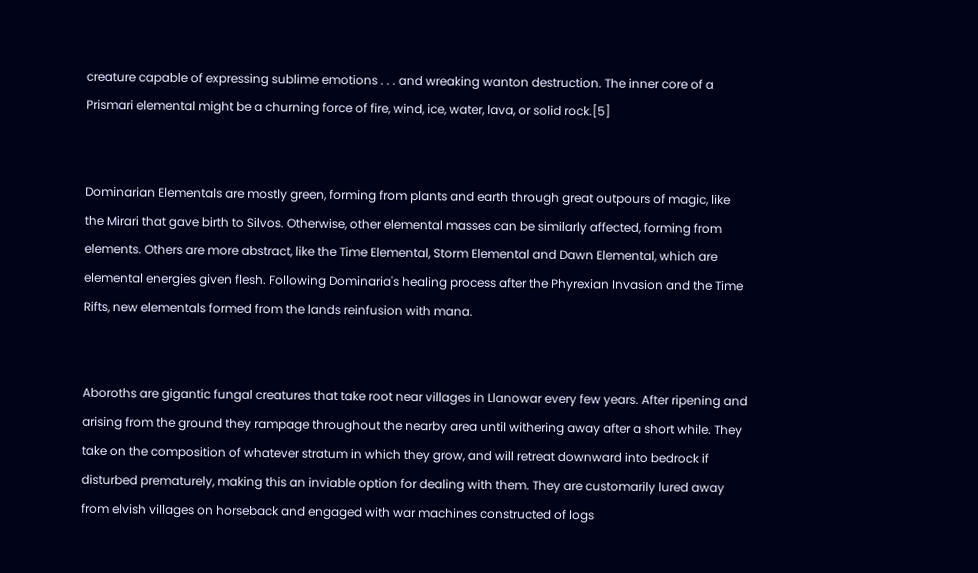creature capable of expressing sublime emotions . . . and wreaking wanton destruction. The inner core of a Prismari elemental might be a churning force of fire, wind, ice, water, lava, or solid rock.[5]


Dominarian Elementals are mostly green, forming from plants and earth through great outpours of magic, like the Mirari that gave birth to Silvos. Otherwise, other elemental masses can be similarly affected, forming from elements. Others are more abstract, like the Time Elemental, Storm Elemental and Dawn Elemental, which are elemental energies given flesh. Following Dominaria's healing process after the Phyrexian Invasion and the Time Rifts, new elementals formed from the lands reinfusion with mana.


Aboroths are gigantic fungal creatures that take root near villages in Llanowar every few years. After ripening and arising from the ground they rampage throughout the nearby area until withering away after a short while. They take on the composition of whatever stratum in which they grow, and will retreat downward into bedrock if disturbed prematurely, making this an inviable option for dealing with them. They are customarily lured away from elvish villages on horseback and engaged with war machines constructed of logs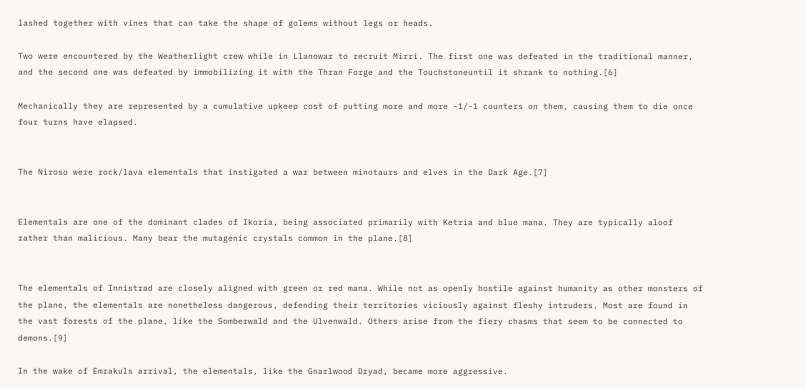lashed together with vines that can take the shape of golems without legs or heads.

Two were encountered by the Weatherlight crew while in Llanowar to recruit Mirri. The first one was defeated in the traditional manner, and the second one was defeated by immobilizing it with the Thran Forge and the Touchstoneuntil it shrank to nothing.[6]

Mechanically they are represented by a cumulative upkeep cost of putting more and more -1/-1 counters on them, causing them to die once four turns have elapsed.


The Niroso were rock/lava elementals that instigated a war between minotaurs and elves in the Dark Age.[7]


Elementals are one of the dominant clades of Ikoria, being associated primarily with Ketria and blue mana. They are typically aloof rather than malicious. Many bear the mutagenic crystals common in the plane.[8]


The elementals of Innistrad are closely aligned with green or red mana. While not as openly hostile against humanity as other monsters of the plane, the elementals are nonetheless dangerous, defending their territories viciously against fleshy intruders. Most are found in the vast forests of the plane, like the Somberwald and the Ulvenwald. Others arise from the fiery chasms that seem to be connected to demons.[9]

In the wake of Emrakuls arrival, the elementals, like the Gnarlwood Dryad, became more aggressive.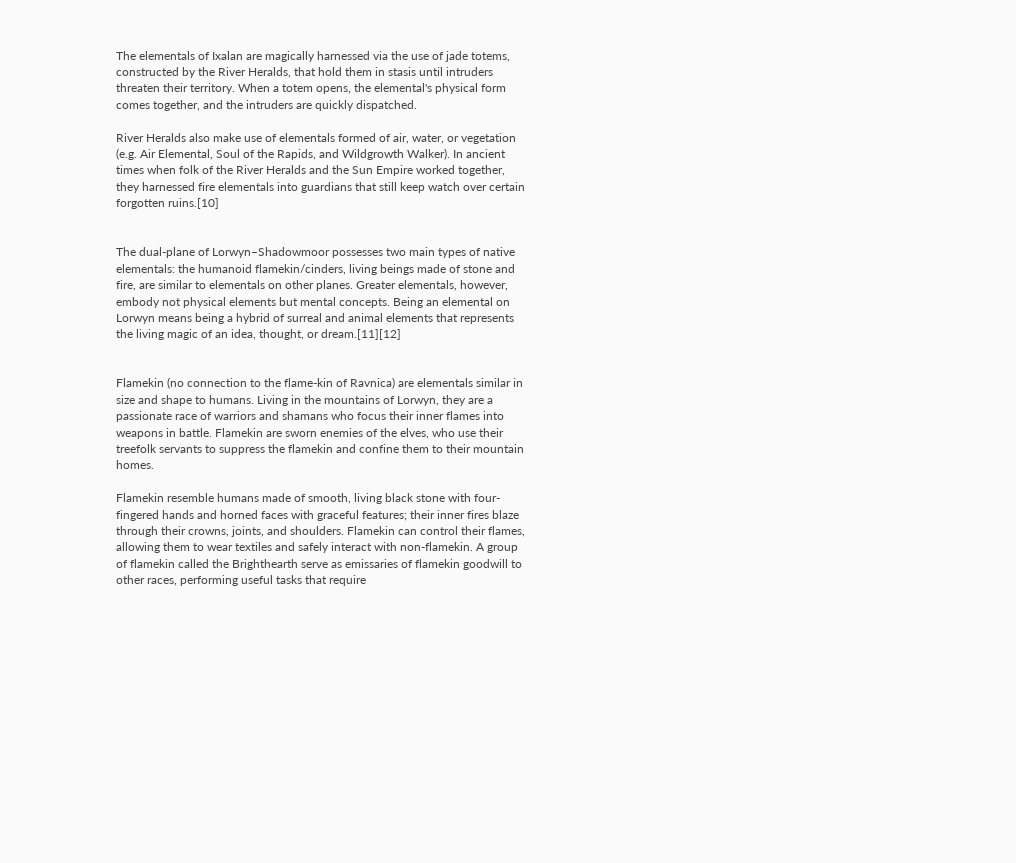The elementals of Ixalan are magically harnessed via the use of jade totems, constructed by the River Heralds, that hold them in stasis until intruders threaten their territory. When a totem opens, the elemental's physical form comes together, and the intruders are quickly dispatched.

River Heralds also make use of elementals formed of air, water, or vegetation (e.g. Air Elemental, Soul of the Rapids, and Wildgrowth Walker). In ancient times when folk of the River Heralds and the Sun Empire worked together, they harnessed fire elementals into guardians that still keep watch over certain forgotten ruins.[10]


The dual-plane of Lorwyn–Shadowmoor possesses two main types of native elementals: the humanoid flamekin/cinders, living beings made of stone and fire, are similar to elementals on other planes. Greater elementals, however, embody not physical elements but mental concepts. Being an elemental on Lorwyn means being a hybrid of surreal and animal elements that represents the living magic of an idea, thought, or dream.[11][12]


Flamekin (no connection to the flame-kin of Ravnica) are elementals similar in size and shape to humans. Living in the mountains of Lorwyn, they are a passionate race of warriors and shamans who focus their inner flames into weapons in battle. Flamekin are sworn enemies of the elves, who use their treefolk servants to suppress the flamekin and confine them to their mountain homes.

Flamekin resemble humans made of smooth, living black stone with four-fingered hands and horned faces with graceful features; their inner fires blaze through their crowns, joints, and shoulders. Flamekin can control their flames, allowing them to wear textiles and safely interact with non-flamekin. A group of flamekin called the Brighthearth serve as emissaries of flamekin goodwill to other races, performing useful tasks that require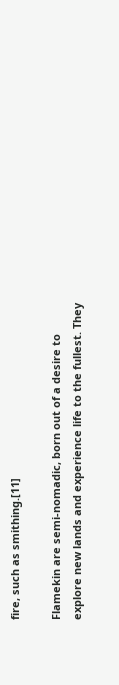fire, such as smithing.[11]

Flamekin are semi-nomadic, born out of a desire to explore new lands and experience life to the fullest. They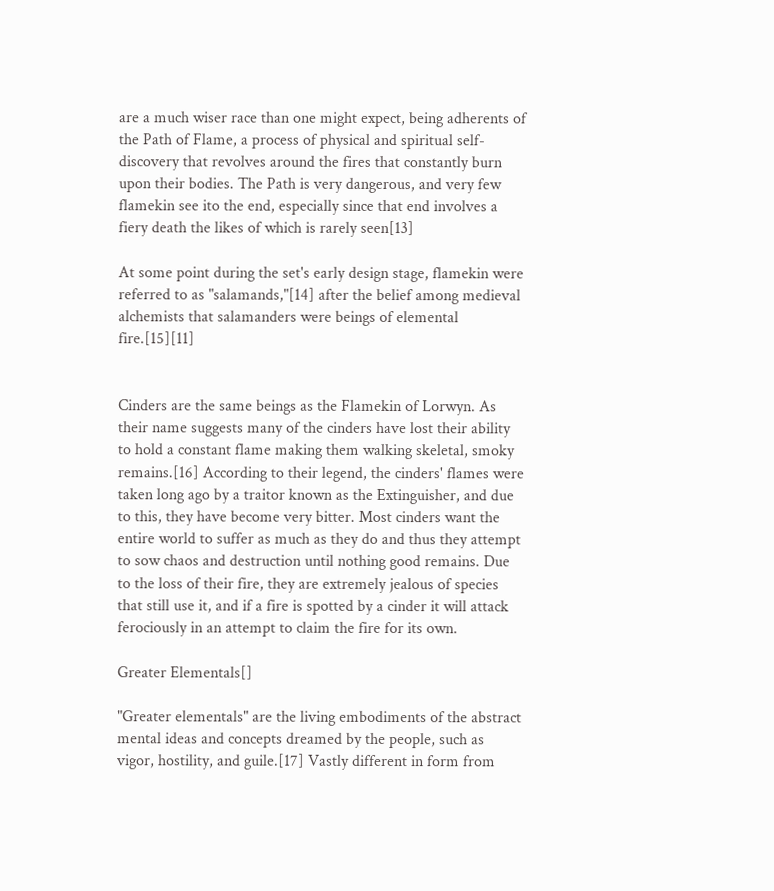are a much wiser race than one might expect, being adherents of the Path of Flame, a process of physical and spiritual self-discovery that revolves around the fires that constantly burn upon their bodies. The Path is very dangerous, and very few flamekin see ito the end, especially since that end involves a fiery death the likes of which is rarely seen[13]

At some point during the set's early design stage, flamekin were referred to as "salamands,"[14] after the belief among medieval alchemists that salamanders were beings of elemental fire.[15][11]


Cinders are the same beings as the Flamekin of Lorwyn. As their name suggests many of the cinders have lost their ability to hold a constant flame making them walking skeletal, smoky remains.[16] According to their legend, the cinders' flames were taken long ago by a traitor known as the Extinguisher, and due to this, they have become very bitter. Most cinders want the entire world to suffer as much as they do and thus they attempt to sow chaos and destruction until nothing good remains. Due to the loss of their fire, they are extremely jealous of species that still use it, and if a fire is spotted by a cinder it will attack ferociously in an attempt to claim the fire for its own.

Greater Elementals[]

"Greater elementals" are the living embodiments of the abstract mental ideas and concepts dreamed by the people, such as vigor, hostility, and guile.[17] Vastly different in form from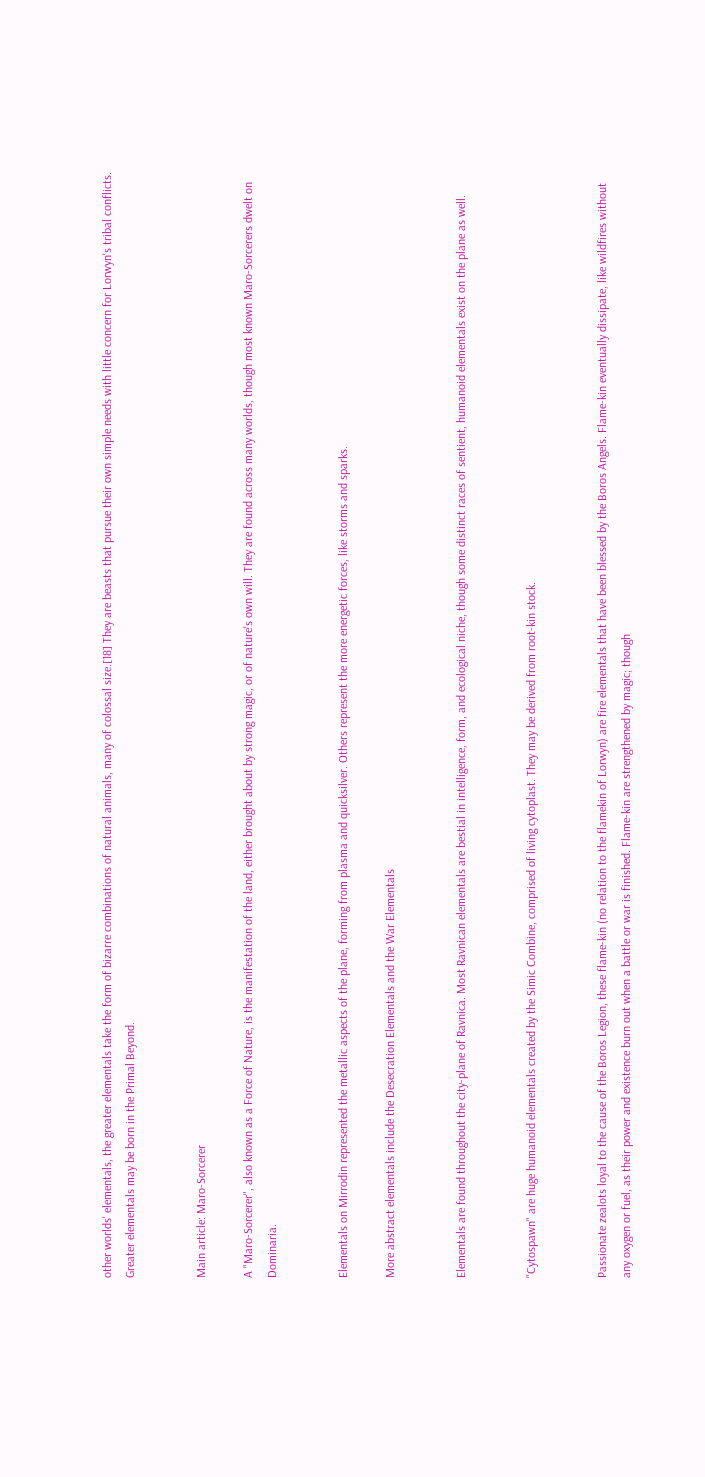other worlds' elementals, the greater elementals take the form of bizarre combinations of natural animals, many of colossal size.[18] They are beasts that pursue their own simple needs with little concern for Lorwyn's tribal conflicts. Greater elementals may be born in the Primal Beyond.


Main article: Maro-Sorcerer

A "Maro-Sorcerer", also known as a Force of Nature, is the manifestation of the land, either brought about by strong magic, or of nature's own will. They are found across many worlds, though most known Maro-Sorcerers dwelt on Dominaria.


Elementals on Mirrodin represented the metallic aspects of the plane, forming from plasma and quicksilver. Others represent the more energetic forces, like storms and sparks.

More abstract elementals include the Desecration Elementals and the War Elementals


Elementals are found throughout the city-plane of Ravnica. Most Ravnican elementals are bestial in intelligence, form, and ecological niche, though some distinct races of sentient, humanoid elementals exist on the plane as well.


"Cytospawn" are huge humanoid elementals created by the Simic Combine, comprised of living cytoplast. They may be derived from root-kin stock.


Passionate zealots loyal to the cause of the Boros Legion, these flame-kin (no relation to the flamekin of Lorwyn) are fire elementals that have been blessed by the Boros Angels. Flame-kin eventually dissipate, like wildfires without any oxygen or fuel, as their power and existence burn out when a battle or war is finished. Flame-kin are strengthened by magic; though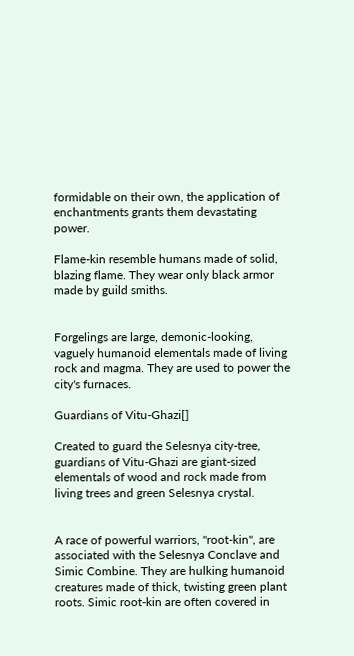formidable on their own, the application of enchantments grants them devastating power.

Flame-kin resemble humans made of solid, blazing flame. They wear only black armor made by guild smiths.


Forgelings are large, demonic-looking, vaguely humanoid elementals made of living rock and magma. They are used to power the city's furnaces.

Guardians of Vitu-Ghazi[]

Created to guard the Selesnya city-tree, guardians of Vitu-Ghazi are giant-sized elementals of wood and rock made from living trees and green Selesnya crystal.


A race of powerful warriors, "root-kin", are associated with the Selesnya Conclave and Simic Combine. They are hulking humanoid creatures made of thick, twisting green plant roots. Simic root-kin are often covered in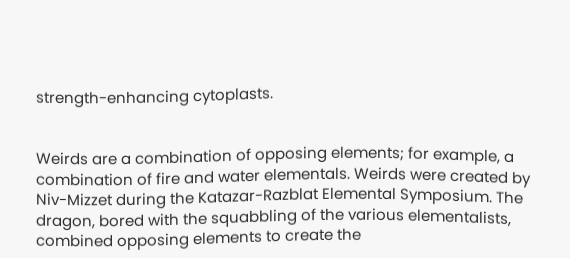strength-enhancing cytoplasts.


Weirds are a combination of opposing elements; for example, a combination of fire and water elementals. Weirds were created by Niv-Mizzet during the Katazar-Razblat Elemental Symposium. The dragon, bored with the squabbling of the various elementalists, combined opposing elements to create the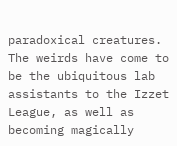paradoxical creatures. The weirds have come to be the ubiquitous lab assistants to the Izzet League, as well as becoming magically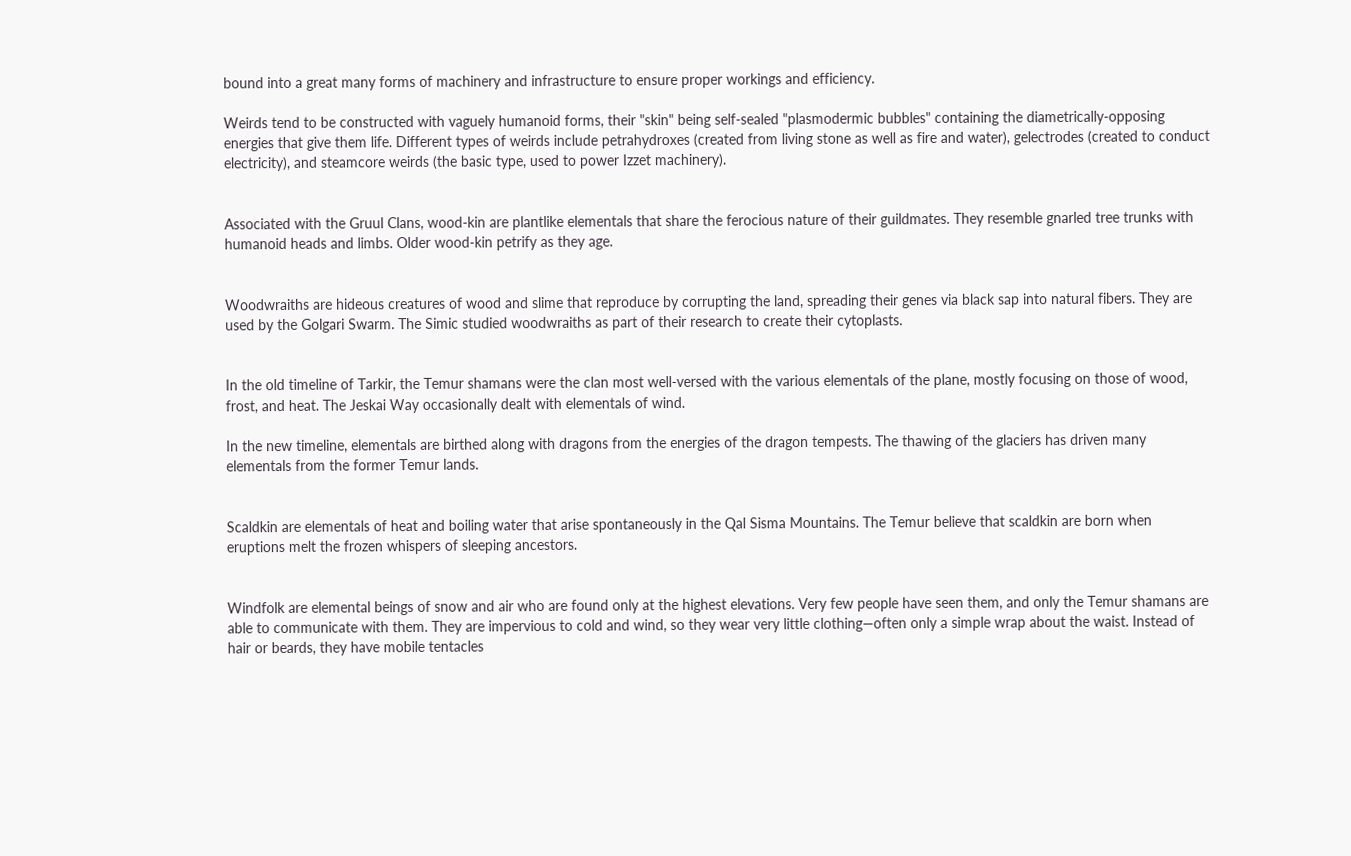bound into a great many forms of machinery and infrastructure to ensure proper workings and efficiency.

Weirds tend to be constructed with vaguely humanoid forms, their "skin" being self-sealed "plasmodermic bubbles" containing the diametrically-opposing energies that give them life. Different types of weirds include petrahydroxes (created from living stone as well as fire and water), gelectrodes (created to conduct electricity), and steamcore weirds (the basic type, used to power Izzet machinery).


Associated with the Gruul Clans, wood-kin are plantlike elementals that share the ferocious nature of their guildmates. They resemble gnarled tree trunks with humanoid heads and limbs. Older wood-kin petrify as they age.


Woodwraiths are hideous creatures of wood and slime that reproduce by corrupting the land, spreading their genes via black sap into natural fibers. They are used by the Golgari Swarm. The Simic studied woodwraiths as part of their research to create their cytoplasts.


In the old timeline of Tarkir, the Temur shamans were the clan most well-versed with the various elementals of the plane, mostly focusing on those of wood, frost, and heat. The Jeskai Way occasionally dealt with elementals of wind.

In the new timeline, elementals are birthed along with dragons from the energies of the dragon tempests. The thawing of the glaciers has driven many elementals from the former Temur lands.


Scaldkin are elementals of heat and boiling water that arise spontaneously in the Qal Sisma Mountains. The Temur believe that scaldkin are born when eruptions melt the frozen whispers of sleeping ancestors.


Windfolk are elemental beings of snow and air who are found only at the highest elevations. Very few people have seen them, and only the Temur shamans are able to communicate with them. They are impervious to cold and wind, so they wear very little clothing—often only a simple wrap about the waist. Instead of hair or beards, they have mobile tentacles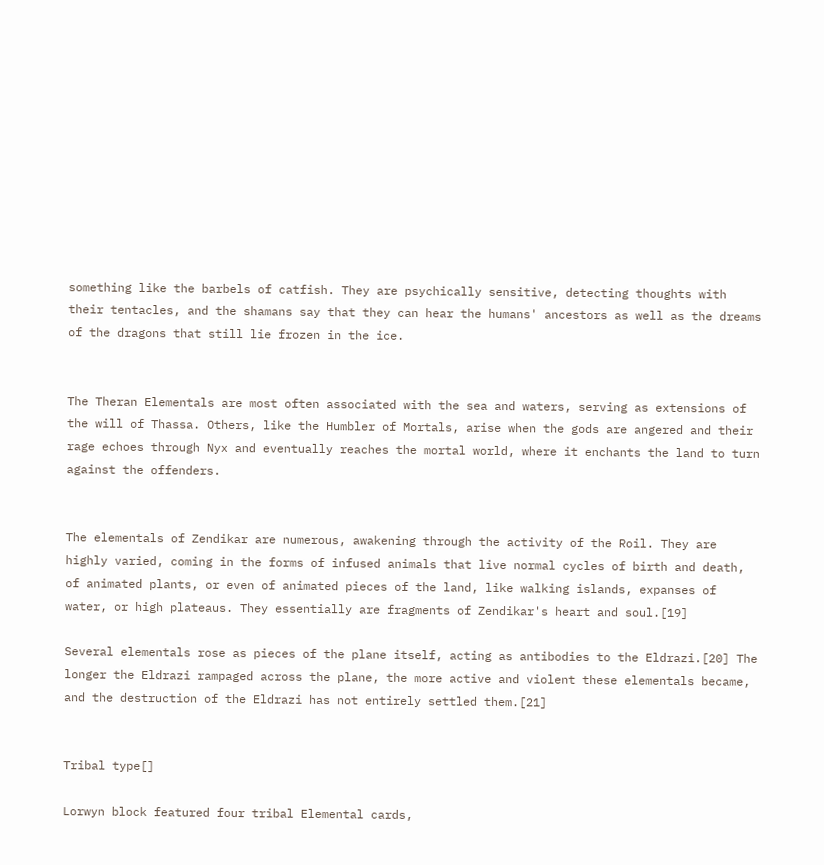something like the barbels of catfish. They are psychically sensitive, detecting thoughts with their tentacles, and the shamans say that they can hear the humans' ancestors as well as the dreams of the dragons that still lie frozen in the ice.


The Theran Elementals are most often associated with the sea and waters, serving as extensions of the will of Thassa. Others, like the Humbler of Mortals, arise when the gods are angered and their rage echoes through Nyx and eventually reaches the mortal world, where it enchants the land to turn against the offenders.


The elementals of Zendikar are numerous, awakening through the activity of the Roil. They are highly varied, coming in the forms of infused animals that live normal cycles of birth and death, of animated plants, or even of animated pieces of the land, like walking islands, expanses of water, or high plateaus. They essentially are fragments of Zendikar's heart and soul.[19]

Several elementals rose as pieces of the plane itself, acting as antibodies to the Eldrazi.[20] The longer the Eldrazi rampaged across the plane, the more active and violent these elementals became, and the destruction of the Eldrazi has not entirely settled them.[21]


Tribal type[]

Lorwyn block featured four tribal Elemental cards,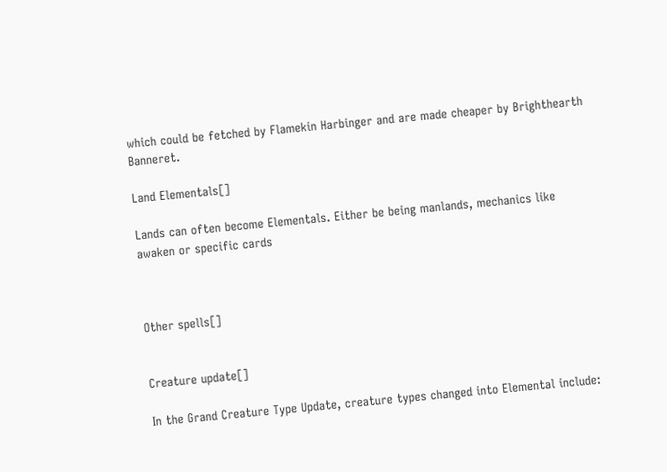which could be fetched by Flamekin Harbinger and are made cheaper by Brighthearth Banneret.

Land Elementals[]

Lands can often become Elementals. Either be being manlands, mechanics like awaken or specific cards



Other spells[]


Creature update[]

In the Grand Creature Type Update, creature types changed into Elemental include: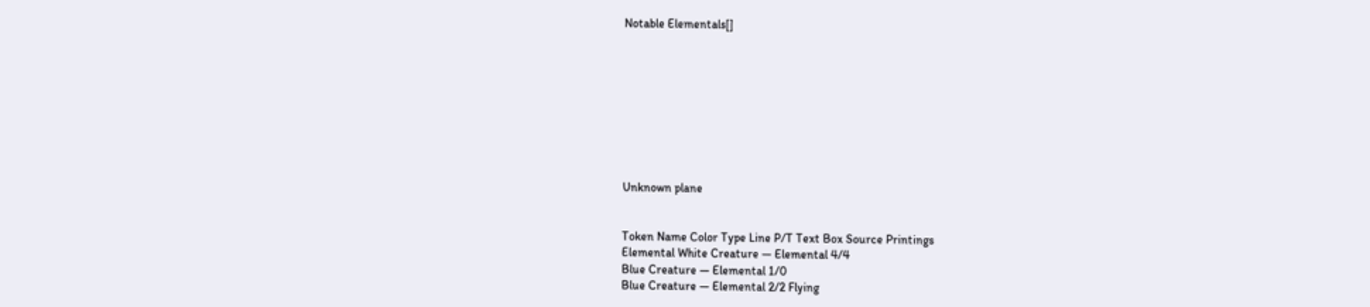Notable Elementals[]









Unknown plane


Token Name Color Type Line P/T Text Box Source Printings
Elemental White Creature — Elemental 4/4
Blue Creature — Elemental 1/0
Blue Creature — Elemental 2/2 Flying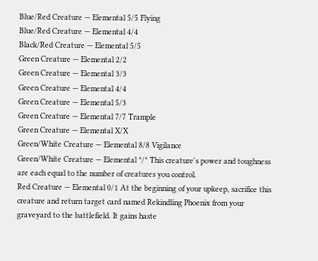Blue/Red Creature — Elemental 5/5 Flying
Blue/Red Creature — Elemental 4/4
Black/Red Creature — Elemental 5/5
Green Creature — Elemental 2/2
Green Creature — Elemental 3/3
Green Creature — Elemental 4/4
Green Creature — Elemental 5/3
Green Creature — Elemental 7/7 Trample
Green Creature — Elemental X/X
Green/White Creature — Elemental 8/8 Vigilance
Green/White Creature — Elemental */* This creature's power and toughness are each equal to the number of creatures you control.
Red Creature — Elemental 0/1 At the beginning of your upkeep, sacrifice this creature and return target card named Rekindling Phoenix from your graveyard to the battlefield. It gains haste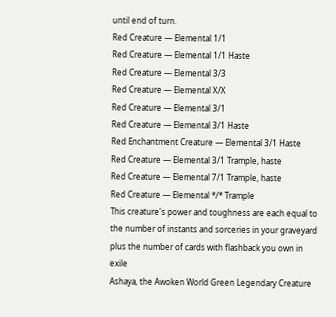until end of turn.
Red Creature — Elemental 1/1
Red Creature — Elemental 1/1 Haste
Red Creature — Elemental 3/3
Red Creature — Elemental X/X
Red Creature — Elemental 3/1
Red Creature — Elemental 3/1 Haste
Red Enchantment Creature — Elemental 3/1 Haste
Red Creature — Elemental 3/1 Trample, haste
Red Creature — Elemental 7/1 Trample, haste
Red Creature — Elemental */* Trample
This creature's power and toughness are each equal to the number of instants and sorceries in your graveyard plus the number of cards with flashback you own in exile
Ashaya, the Awoken World Green Legendary Creature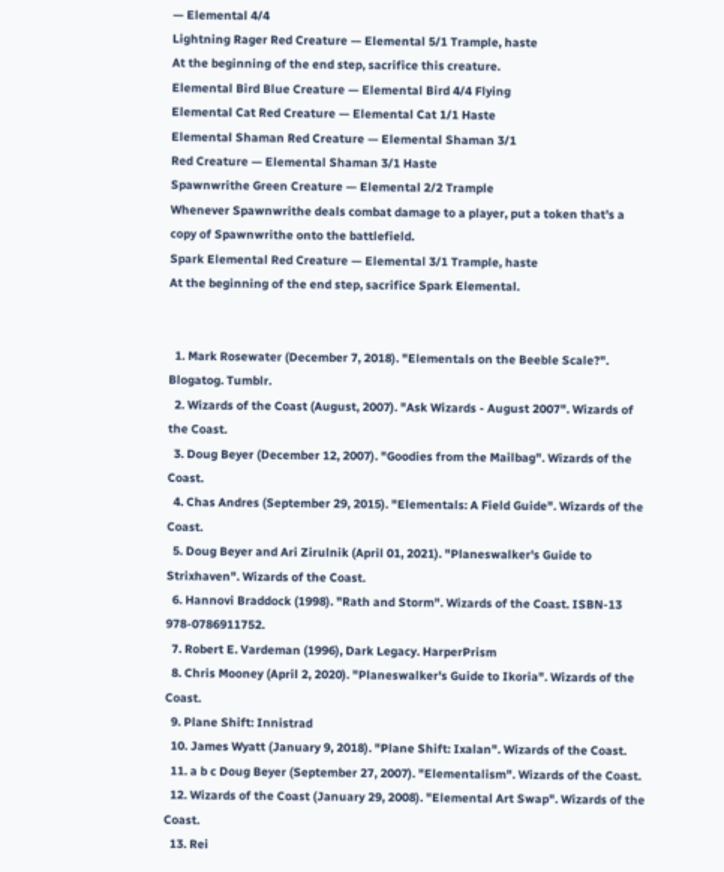— Elemental 4/4
Lightning Rager Red Creature — Elemental 5/1 Trample, haste
At the beginning of the end step, sacrifice this creature.
Elemental Bird Blue Creature — Elemental Bird 4/4 Flying
Elemental Cat Red Creature — Elemental Cat 1/1 Haste
Elemental Shaman Red Creature — Elemental Shaman 3/1
Red Creature — Elemental Shaman 3/1 Haste
Spawnwrithe Green Creature — Elemental 2/2 Trample
Whenever Spawnwrithe deals combat damage to a player, put a token that's a copy of Spawnwrithe onto the battlefield.
Spark Elemental Red Creature — Elemental 3/1 Trample, haste
At the beginning of the end step, sacrifice Spark Elemental.


  1. Mark Rosewater (December 7, 2018). "Elementals on the Beeble Scale?". Blogatog. Tumblr.
  2. Wizards of the Coast (August, 2007). "Ask Wizards - August 2007". Wizards of the Coast.
  3. Doug Beyer (December 12, 2007). "Goodies from the Mailbag". Wizards of the Coast.
  4. Chas Andres (September 29, 2015). "Elementals: A Field Guide". Wizards of the Coast.
  5. Doug Beyer and Ari Zirulnik (April 01, 2021). "Planeswalker's Guide to Strixhaven". Wizards of the Coast.
  6. Hannovi Braddock (1998). "Rath and Storm". Wizards of the Coast. ISBN-13 978-0786911752.
  7. Robert E. Vardeman (1996), Dark Legacy. HarperPrism
  8. Chris Mooney (April 2, 2020). "Planeswalker's Guide to Ikoria". Wizards of the Coast.
  9. Plane Shift: Innistrad
  10. James Wyatt (January 9, 2018). "Plane Shift: Ixalan". Wizards of the Coast.
  11. a b c Doug Beyer (September 27, 2007). "Elementalism". Wizards of the Coast.
  12. Wizards of the Coast (January 29, 2008). "Elemental Art Swap". Wizards of the Coast.
  13. Rei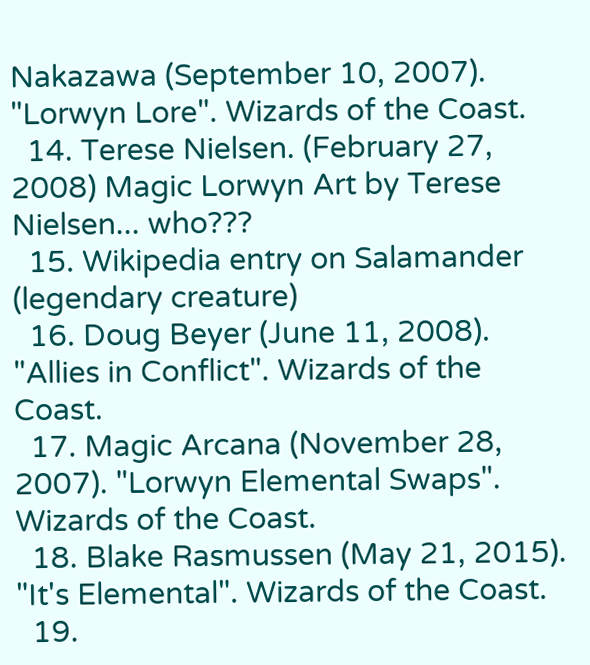Nakazawa (September 10, 2007). "Lorwyn Lore". Wizards of the Coast.
  14. Terese Nielsen. (February 27, 2008) Magic Lorwyn Art by Terese Nielsen... who???
  15. Wikipedia entry on Salamander (legendary creature)
  16. Doug Beyer (June 11, 2008). "Allies in Conflict". Wizards of the Coast.
  17. Magic Arcana (November 28, 2007). "Lorwyn Elemental Swaps". Wizards of the Coast.
  18. Blake Rasmussen (May 21, 2015). "It's Elemental". Wizards of the Coast.
  19.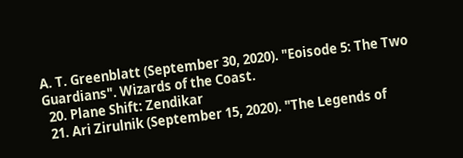A. T. Greenblatt (September 30, 2020). "Eoisode 5: The Two Guardians". Wizards of the Coast.
  20. Plane Shift: Zendikar
  21. Ari Zirulnik (September 15, 2020). "The Legends of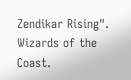Zendikar Rising". Wizards of the Coast.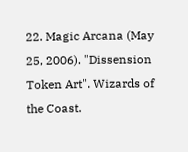22. Magic Arcana (May 25, 2006). "Dissension Token Art". Wizards of the Coast.